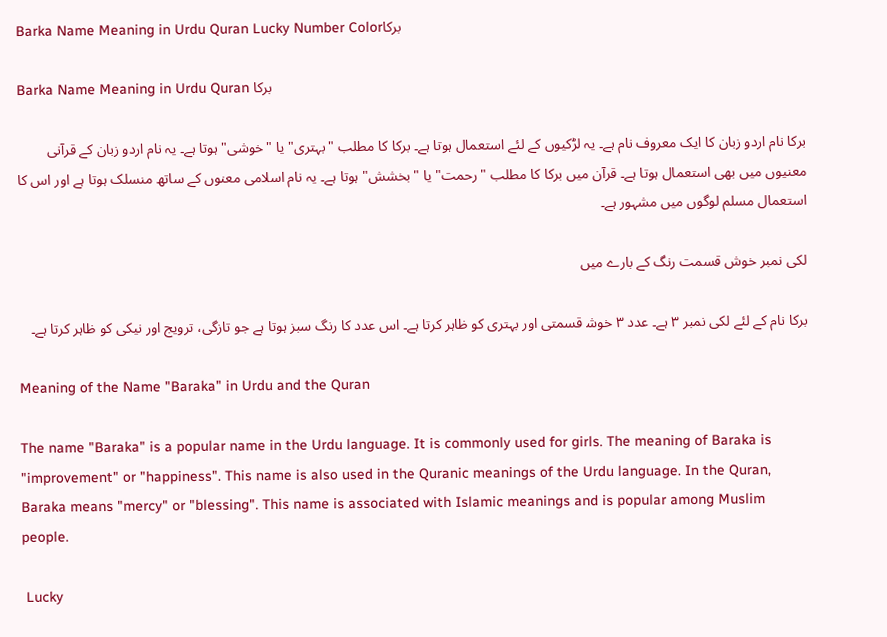Barka Name Meaning in Urdu Quran Lucky Number Colorبرکا

Barka Name Meaning in Urdu Quran برکا

برکا نام اردو زبان کا ایک معروف نام ہے۔ یہ لڑکیوں کے لئے استعمال ہوتا ہے۔ برکا کا مطلب ‌"بہتری" یا "خوشی" ہوتا ہے۔ یہ نام اردو زبان کے قرآنی معنیوں میں بھی استعمال ہوتا ہے۔ قرآن میں برکا ‌کا مطلب "رحمت" یا "بخشش" ہوتا ہے۔ یہ نام اسلامی معنوں کے ساتھ‌ منسلک ہوتا ہے اور اس کا استعمال مسلم لوگوں میں مشہور ہے۔

لکی نمبر خوش قسمت رنگ کے ‌بارے میں

برکا نام کے لئے لکی نمبر ۳ ہے۔ عدد ۳ خوش‍ قسمتی اور بہتری کو ظاہر کرتا ہے۔ اس عدد کا رنگ سبز ہوتا‌ ہے جو تازگی، ترویج اور نیکی کو ظاہر کرتا ہے۔

Meaning of the Name "Baraka" in Urdu and the Quran

The name "Baraka" is a popular name in the Urdu language. It is commonly used for girls. The meaning of Baraka is "improvement" or "happiness". This name is also used in the Quranic meanings of the Urdu language. In the Quran, Baraka means "mercy" or "blessing". This name is associated with Islamic meanings and is popular among Muslim people.

 Lucky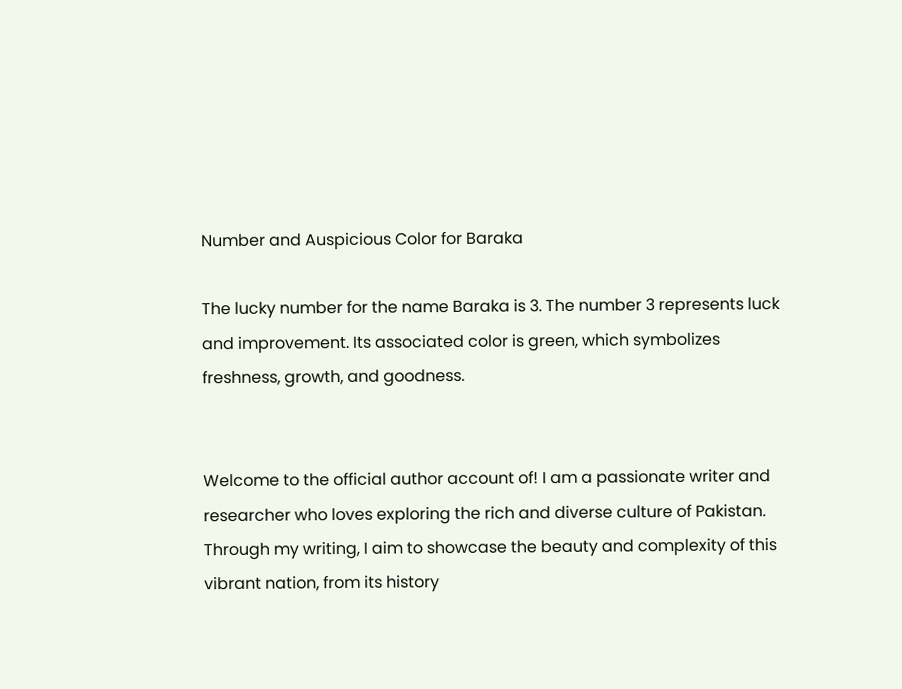Number and Auspicious Color for Baraka

The lucky number for the name Baraka is 3. The number 3 represents luck and improvement. Its associated color is green, which symbolizes freshness, growth, and goodness.


Welcome to the official author account of! I am a passionate writer and researcher who loves exploring the rich and diverse culture of Pakistan. Through my writing, I aim to showcase the beauty and complexity of this vibrant nation, from its history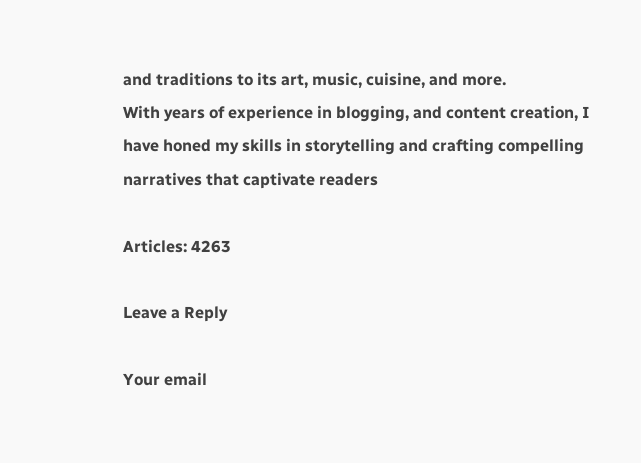and traditions to its art, music, cuisine, and more.
With years of experience in blogging, and content creation, I have honed my skills in storytelling and crafting compelling narratives that captivate readers

Articles: 4263

Leave a Reply

Your email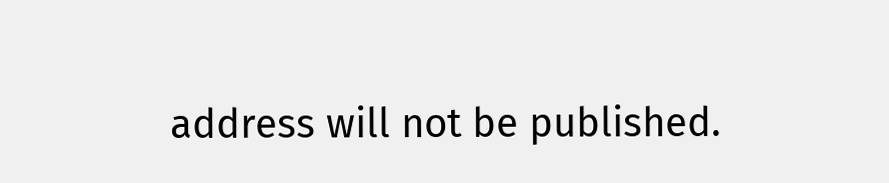address will not be published.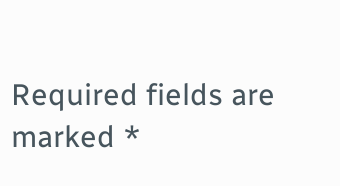Required fields are marked *